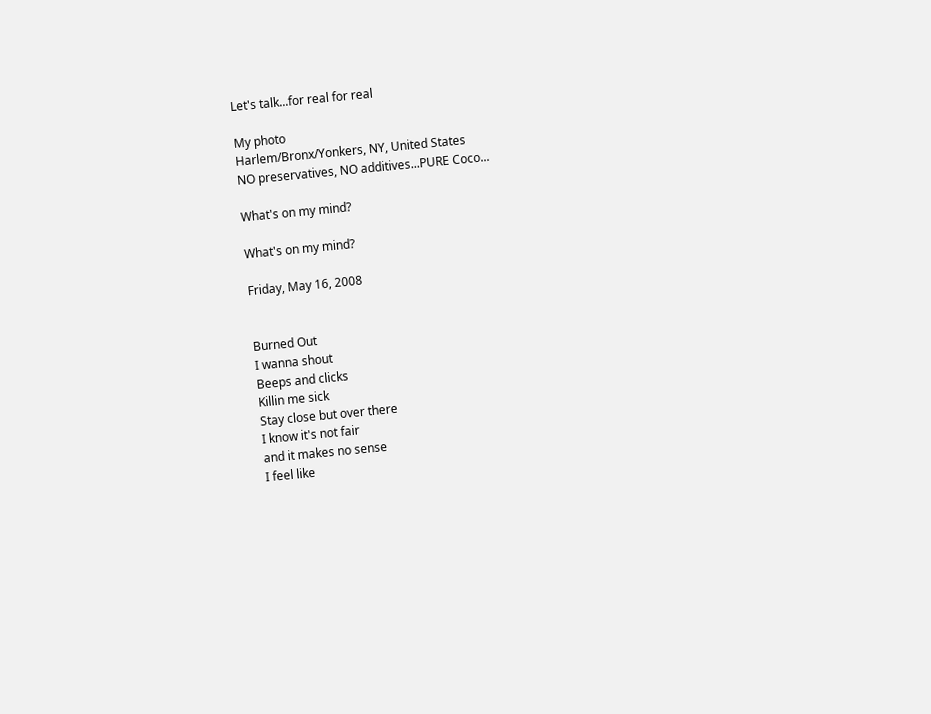Let's talk...for real for real

My photo
Harlem/Bronx/Yonkers, NY, United States
NO preservatives, NO additives...PURE Coco...

What's on my mind?

What's on my mind?

Friday, May 16, 2008


Burned Out
I wanna shout
Beeps and clicks
Killin me sick
Stay close but over there
I know it's not fair
and it makes no sense
I feel like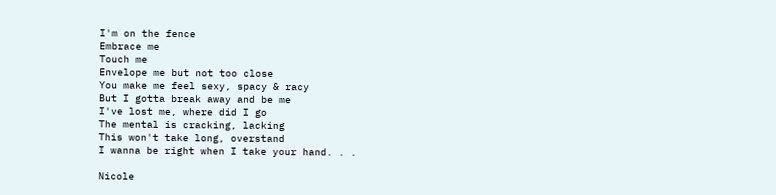I'm on the fence
Embrace me
Touch me
Envelope me but not too close
You make me feel sexy, spacy & racy
But I gotta break away and be me
I've lost me, where did I go
The mental is cracking, lacking
This won't take long, overstand
I wanna be right when I take your hand. . .

Nicole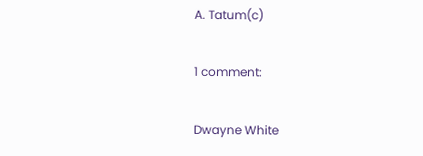A. Tatum(c)

1 comment:

Dwayne White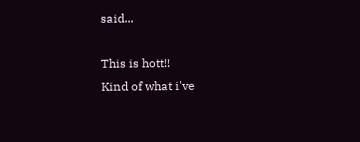said...

This is hott!!
Kind of what i've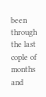been through the last cople of months and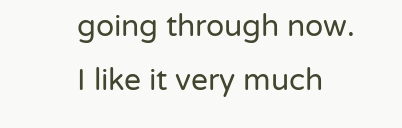going through now.
I like it very much